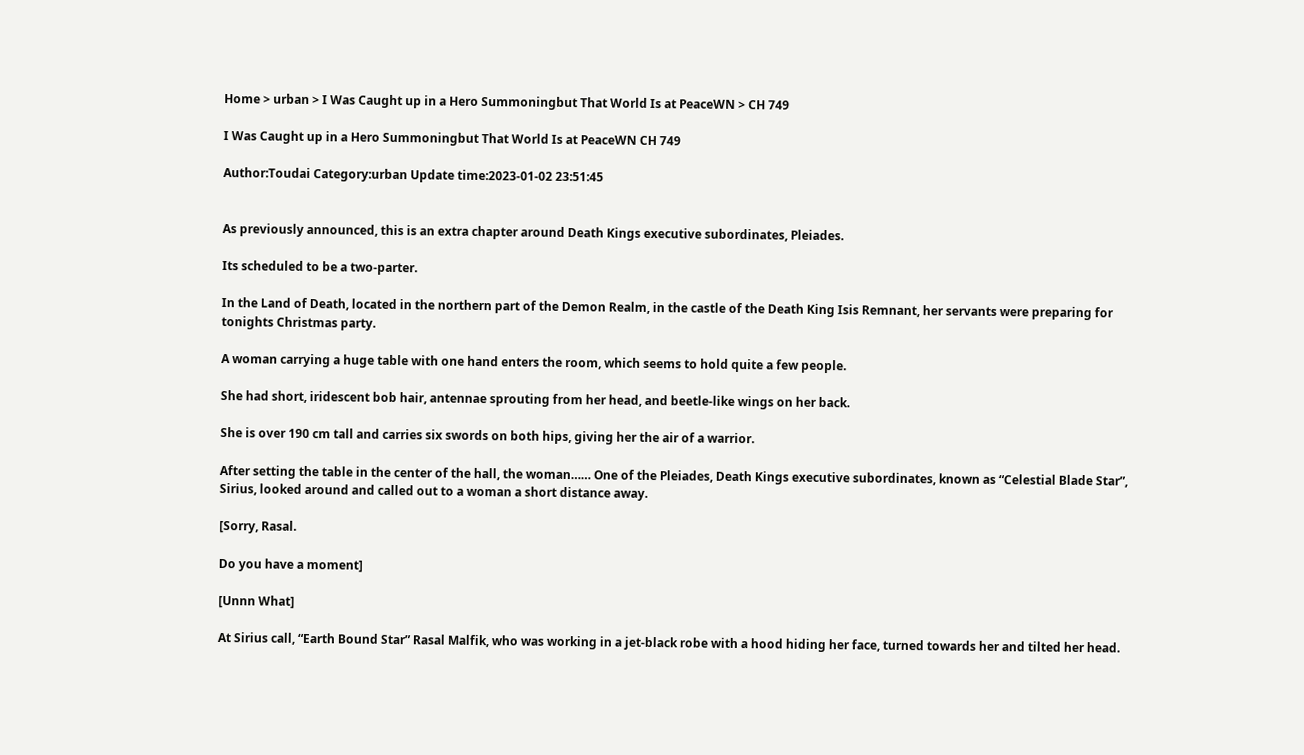Home > urban > I Was Caught up in a Hero Summoningbut That World Is at PeaceWN > CH 749

I Was Caught up in a Hero Summoningbut That World Is at PeaceWN CH 749

Author:Toudai Category:urban Update time:2023-01-02 23:51:45


As previously announced, this is an extra chapter around Death Kings executive subordinates, Pleiades.

Its scheduled to be a two-parter.

In the Land of Death, located in the northern part of the Demon Realm, in the castle of the Death King Isis Remnant, her servants were preparing for tonights Christmas party.

A woman carrying a huge table with one hand enters the room, which seems to hold quite a few people.

She had short, iridescent bob hair, antennae sprouting from her head, and beetle-like wings on her back.

She is over 190 cm tall and carries six swords on both hips, giving her the air of a warrior.

After setting the table in the center of the hall, the woman…… One of the Pleiades, Death Kings executive subordinates, known as “Celestial Blade Star”, Sirius, looked around and called out to a woman a short distance away.

[Sorry, Rasal.

Do you have a moment]

[Unnn What]

At Sirius call, “Earth Bound Star” Rasal Malfik, who was working in a jet-black robe with a hood hiding her face, turned towards her and tilted her head.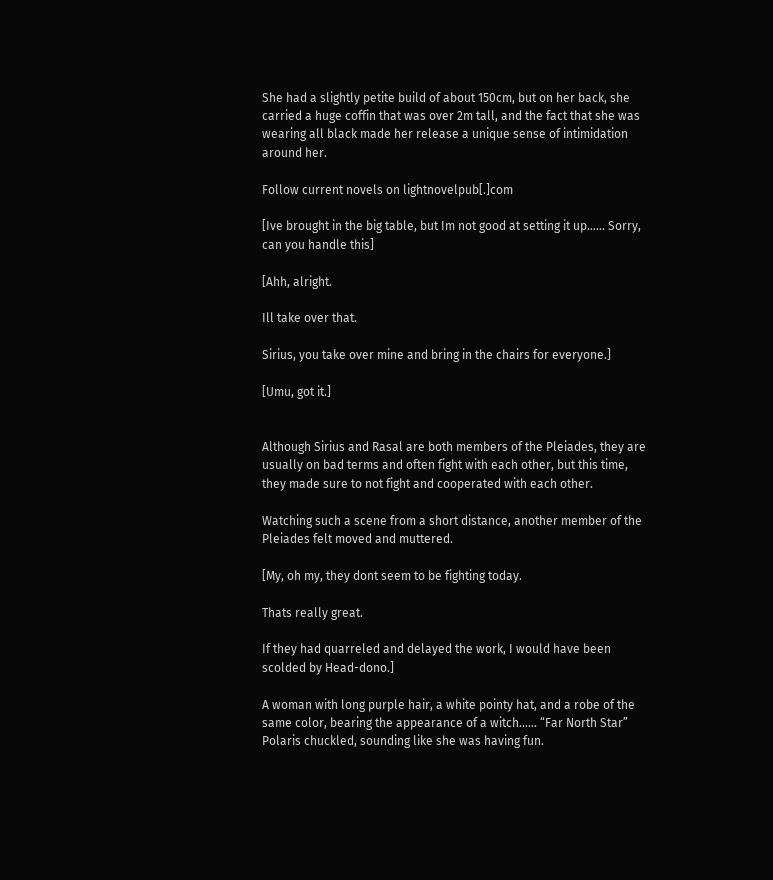She had a slightly petite build of about 150cm, but on her back, she carried a huge coffin that was over 2m tall, and the fact that she was wearing all black made her release a unique sense of intimidation around her.

Follow current novels on lightnovelpub[.]com

[Ive brought in the big table, but Im not good at setting it up…… Sorry, can you handle this]

[Ahh, alright.

Ill take over that.

Sirius, you take over mine and bring in the chairs for everyone.]

[Umu, got it.]


Although Sirius and Rasal are both members of the Pleiades, they are usually on bad terms and often fight with each other, but this time, they made sure to not fight and cooperated with each other.

Watching such a scene from a short distance, another member of the Pleiades felt moved and muttered.

[My, oh my, they dont seem to be fighting today.

Thats really great.

If they had quarreled and delayed the work, I would have been scolded by Head-dono.]

A woman with long purple hair, a white pointy hat, and a robe of the same color, bearing the appearance of a witch…… “Far North Star” Polaris chuckled, sounding like she was having fun.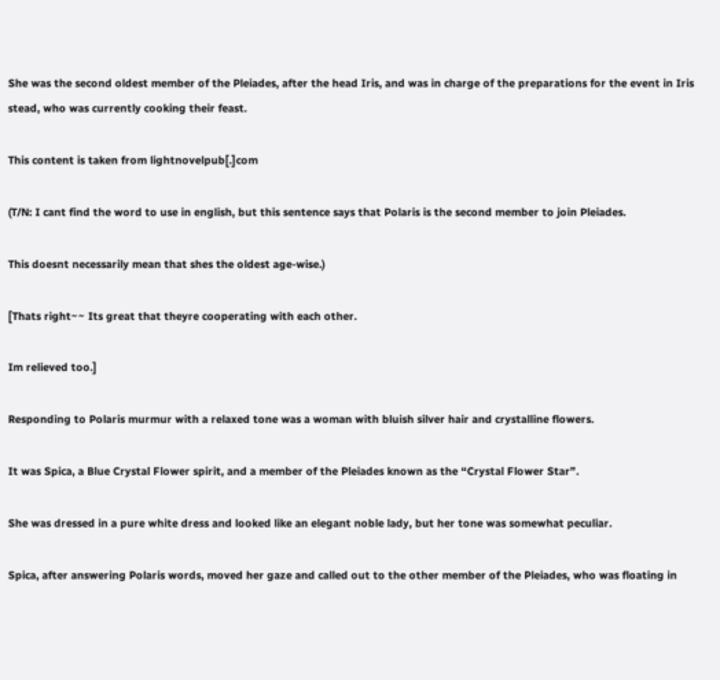She was the second oldest member of the Pleiades, after the head Iris, and was in charge of the preparations for the event in Iris stead, who was currently cooking their feast.

This content is taken from lightnovelpub[.]com

(T/N: I cant find the word to use in english, but this sentence says that Polaris is the second member to join Pleiades.

This doesnt necessarily mean that shes the oldest age-wise.)

[Thats right~~ Its great that theyre cooperating with each other.

Im relieved too.]

Responding to Polaris murmur with a relaxed tone was a woman with bluish silver hair and crystalline flowers.

It was Spica, a Blue Crystal Flower spirit, and a member of the Pleiades known as the “Crystal Flower Star”.

She was dressed in a pure white dress and looked like an elegant noble lady, but her tone was somewhat peculiar.

Spica, after answering Polaris words, moved her gaze and called out to the other member of the Pleiades, who was floating in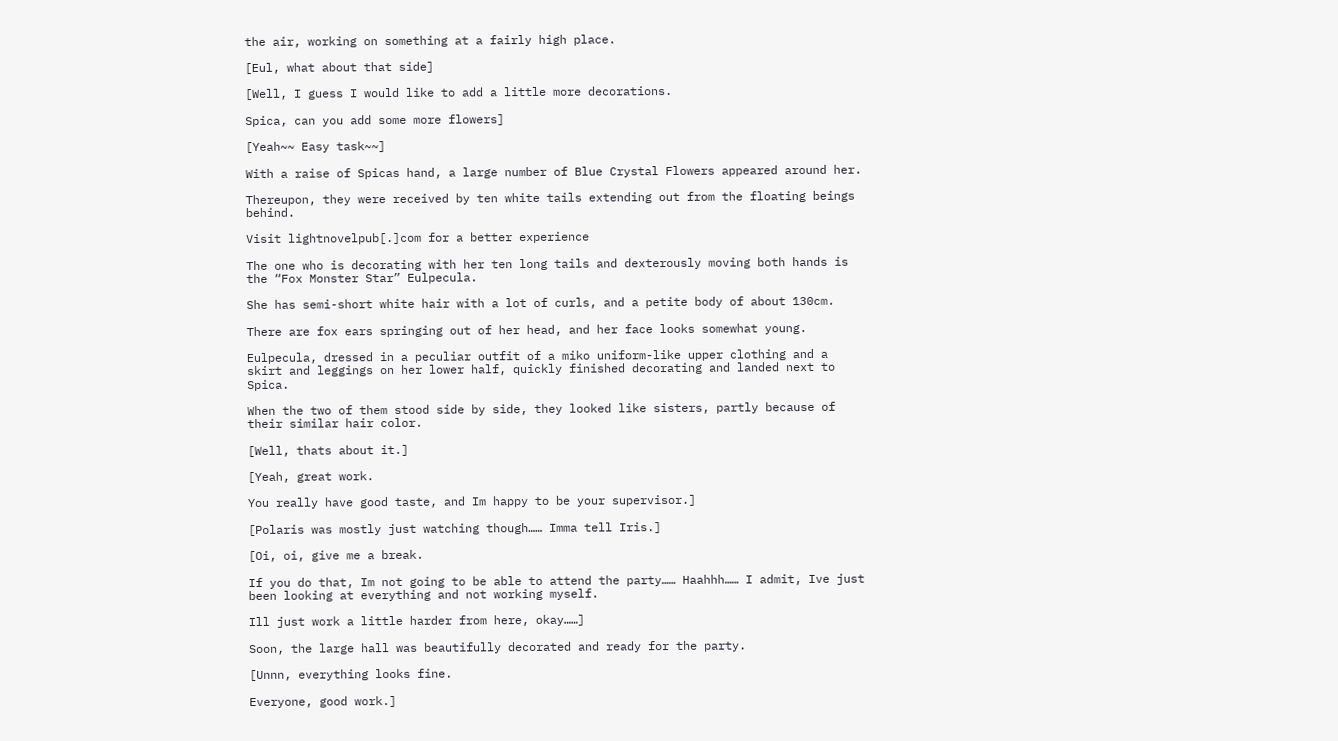the air, working on something at a fairly high place.

[Eul, what about that side]

[Well, I guess I would like to add a little more decorations.

Spica, can you add some more flowers]

[Yeah~~ Easy task~~]

With a raise of Spicas hand, a large number of Blue Crystal Flowers appeared around her.

Thereupon, they were received by ten white tails extending out from the floating beings behind.

Visit lightnovelpub[.]com for a better experience

The one who is decorating with her ten long tails and dexterously moving both hands is the “Fox Monster Star” Eulpecula.

She has semi-short white hair with a lot of curls, and a petite body of about 130cm.

There are fox ears springing out of her head, and her face looks somewhat young.

Eulpecula, dressed in a peculiar outfit of a miko uniform-like upper clothing and a skirt and leggings on her lower half, quickly finished decorating and landed next to Spica.

When the two of them stood side by side, they looked like sisters, partly because of their similar hair color.

[Well, thats about it.]

[Yeah, great work.

You really have good taste, and Im happy to be your supervisor.]

[Polaris was mostly just watching though…… Imma tell Iris.]

[Oi, oi, give me a break.

If you do that, Im not going to be able to attend the party…… Haahhh…… I admit, Ive just been looking at everything and not working myself.

Ill just work a little harder from here, okay……]

Soon, the large hall was beautifully decorated and ready for the party.

[Unnn, everything looks fine.

Everyone, good work.]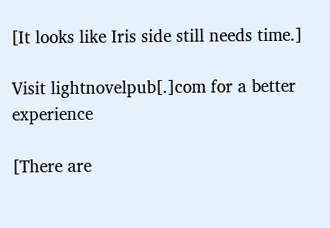[It looks like Iris side still needs time.]

Visit lightnovelpub[.]com for a better experience

[There are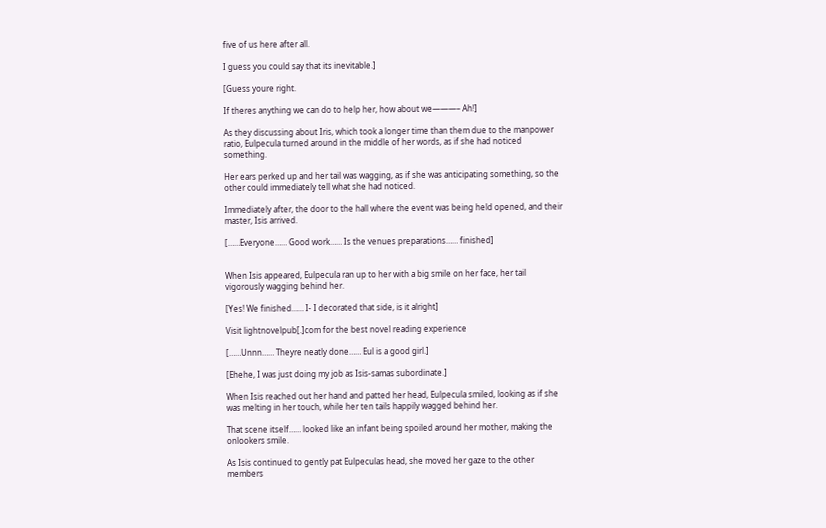five of us here after all.

I guess you could say that its inevitable.]

[Guess youre right.

If theres anything we can do to help her, how about we———– Ah!]

As they discussing about Iris, which took a longer time than them due to the manpower ratio, Eulpecula turned around in the middle of her words, as if she had noticed something.

Her ears perked up and her tail was wagging, as if she was anticipating something, so the other could immediately tell what she had noticed.

Immediately after, the door to the hall where the event was being held opened, and their master, Isis arrived.

[……Everyone…… Good work…… Is the venues preparations…… finished]


When Isis appeared, Eulpecula ran up to her with a big smile on her face, her tail vigorously wagging behind her.

[Yes! We finished…… I- I decorated that side, is it alright]

Visit lightnovelpub[.]com for the best novel reading experience

[……Unnn…… Theyre neatly done…… Eul is a good girl.]

[Ehehe, I was just doing my job as Isis-samas subordinate.]

When Isis reached out her hand and patted her head, Eulpecula smiled, looking as if she was melting in her touch, while her ten tails happily wagged behind her.

That scene itself…… looked like an infant being spoiled around her mother, making the onlookers smile.

As Isis continued to gently pat Eulpeculas head, she moved her gaze to the other members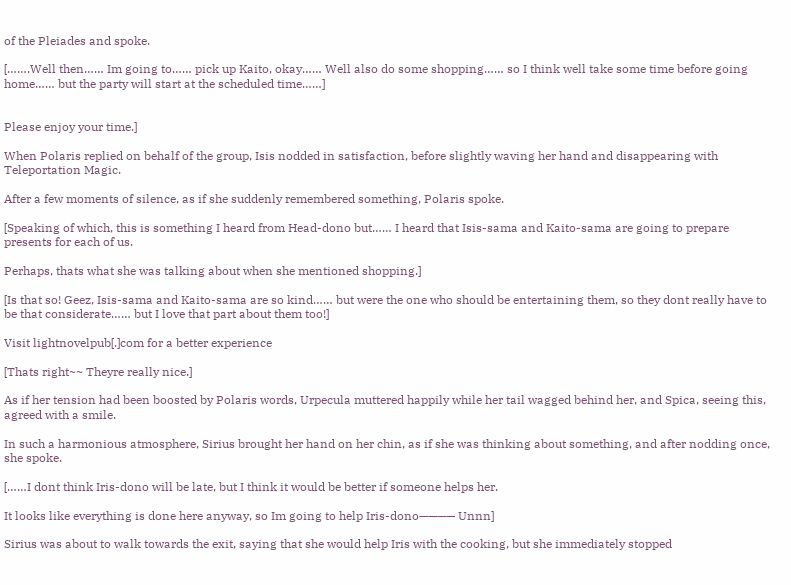of the Pleiades and spoke.

[…….Well then…… Im going to…… pick up Kaito, okay…… Well also do some shopping…… so I think well take some time before going home…… but the party will start at the scheduled time……]


Please enjoy your time.]

When Polaris replied on behalf of the group, Isis nodded in satisfaction, before slightly waving her hand and disappearing with Teleportation Magic.

After a few moments of silence, as if she suddenly remembered something, Polaris spoke.

[Speaking of which, this is something I heard from Head-dono but…… I heard that Isis-sama and Kaito-sama are going to prepare presents for each of us.

Perhaps, thats what she was talking about when she mentioned shopping.]

[Is that so! Geez, Isis-sama and Kaito-sama are so kind…… but were the one who should be entertaining them, so they dont really have to be that considerate…… but I love that part about them too!]

Visit lightnovelpub[.]com for a better experience

[Thats right~~ Theyre really nice.]

As if her tension had been boosted by Polaris words, Urpecula muttered happily while her tail wagged behind her, and Spica, seeing this, agreed with a smile.

In such a harmonious atmosphere, Sirius brought her hand on her chin, as if she was thinking about something, and after nodding once, she spoke.

[……I dont think Iris-dono will be late, but I think it would be better if someone helps her.

It looks like everything is done here anyway, so Im going to help Iris-dono———— Unnn]

Sirius was about to walk towards the exit, saying that she would help Iris with the cooking, but she immediately stopped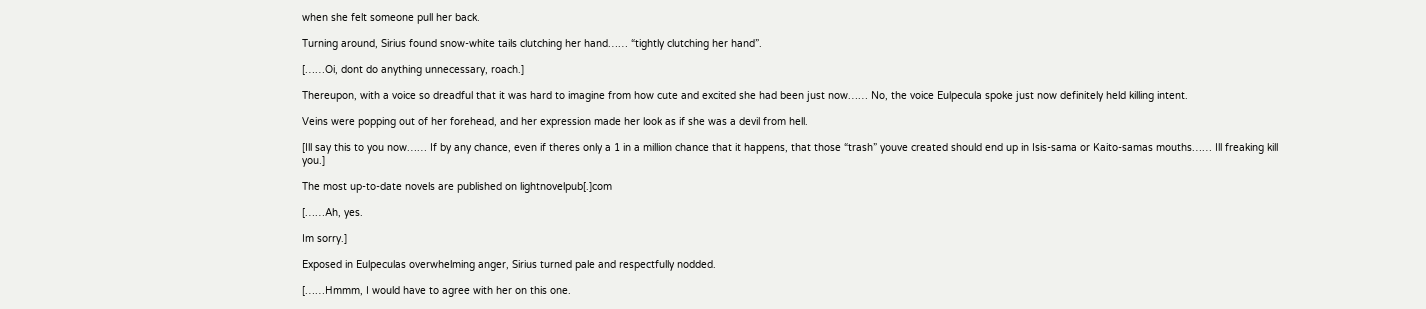when she felt someone pull her back.

Turning around, Sirius found snow-white tails clutching her hand…… “tightly clutching her hand”.

[……Oi, dont do anything unnecessary, roach.]

Thereupon, with a voice so dreadful that it was hard to imagine from how cute and excited she had been just now…… No, the voice Eulpecula spoke just now definitely held killing intent.

Veins were popping out of her forehead, and her expression made her look as if she was a devil from hell.

[Ill say this to you now…… If by any chance, even if theres only a 1 in a million chance that it happens, that those “trash” youve created should end up in Isis-sama or Kaito-samas mouths…… Ill freaking kill you.]

The most up-to-date novels are published on lightnovelpub[.]com

[……Ah, yes.

Im sorry.]

Exposed in Eulpeculas overwhelming anger, Sirius turned pale and respectfully nodded.

[……Hmmm, I would have to agree with her on this one.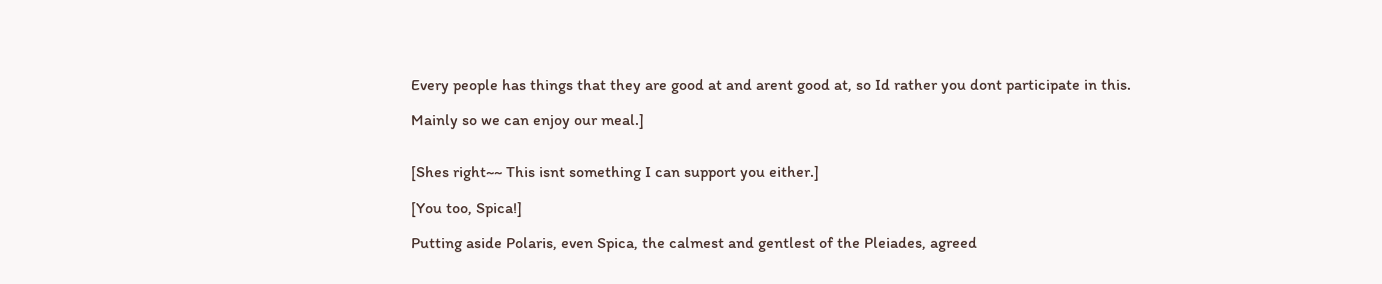Every people has things that they are good at and arent good at, so Id rather you dont participate in this.

Mainly so we can enjoy our meal.]


[Shes right~~ This isnt something I can support you either.]

[You too, Spica!]

Putting aside Polaris, even Spica, the calmest and gentlest of the Pleiades, agreed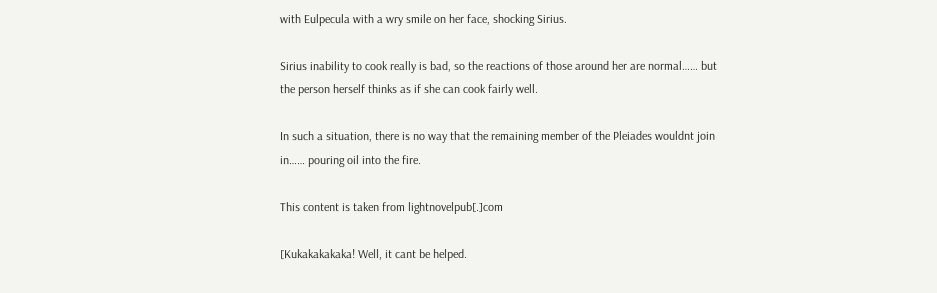with Eulpecula with a wry smile on her face, shocking Sirius.

Sirius inability to cook really is bad, so the reactions of those around her are normal…… but the person herself thinks as if she can cook fairly well.

In such a situation, there is no way that the remaining member of the Pleiades wouldnt join in…… pouring oil into the fire.

This content is taken from lightnovelpub[.]com

[Kukakakakaka! Well, it cant be helped.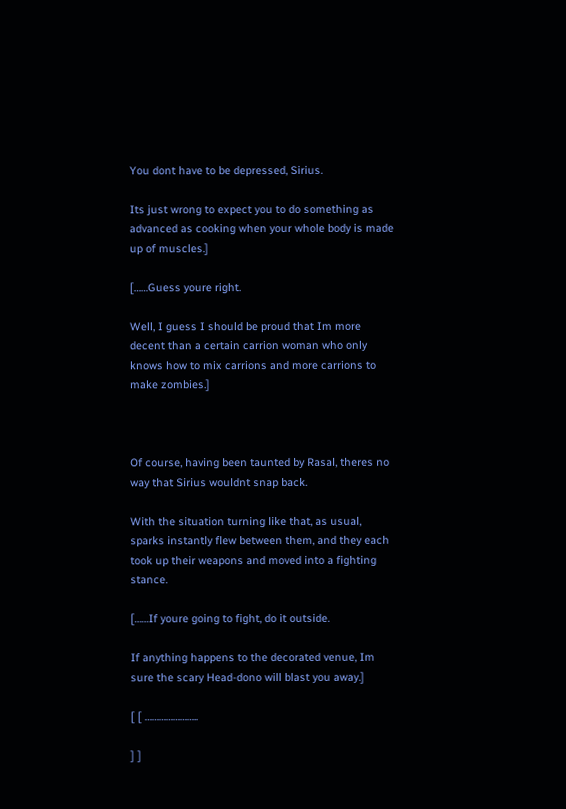You dont have to be depressed, Sirius.

Its just wrong to expect you to do something as advanced as cooking when your whole body is made up of muscles.]

[……Guess youre right.

Well, I guess I should be proud that Im more decent than a certain carrion woman who only knows how to mix carrions and more carrions to make zombies.]



Of course, having been taunted by Rasal, theres no way that Sirius wouldnt snap back.

With the situation turning like that, as usual, sparks instantly flew between them, and they each took up their weapons and moved into a fighting stance.

[……If youre going to fight, do it outside.

If anything happens to the decorated venue, Im sure the scary Head-dono will blast you away.]

[ [ …………………..

] ]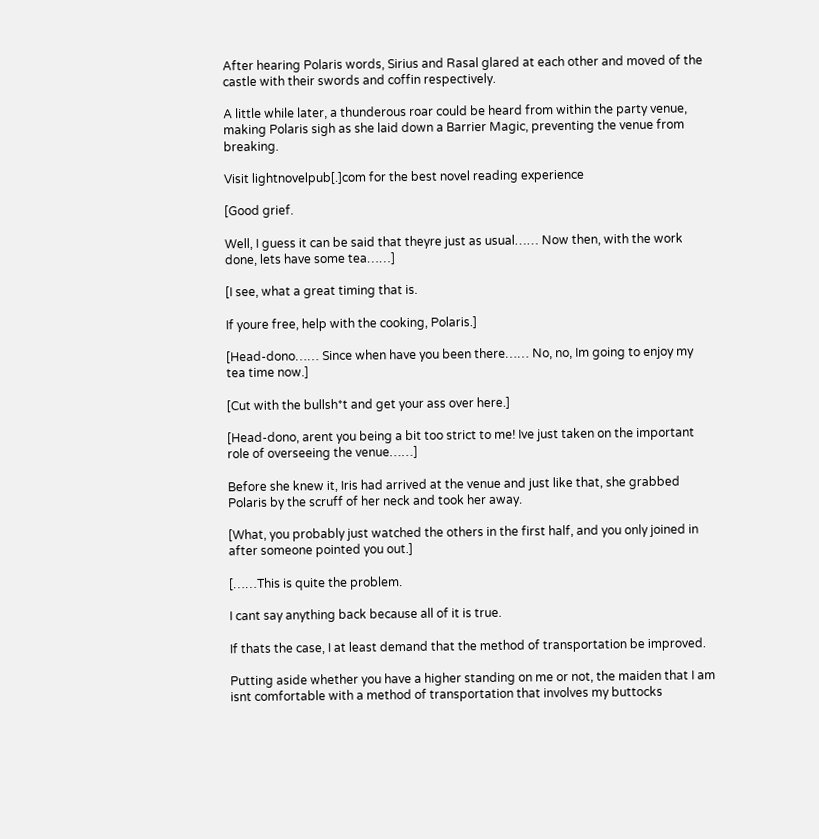After hearing Polaris words, Sirius and Rasal glared at each other and moved of the castle with their swords and coffin respectively.

A little while later, a thunderous roar could be heard from within the party venue, making Polaris sigh as she laid down a Barrier Magic, preventing the venue from breaking.

Visit lightnovelpub[.]com for the best novel reading experience

[Good grief.

Well, I guess it can be said that theyre just as usual…… Now then, with the work done, lets have some tea……]

[I see, what a great timing that is.

If youre free, help with the cooking, Polaris.]

[Head-dono…… Since when have you been there…… No, no, Im going to enjoy my tea time now.]

[Cut with the bullsh*t and get your ass over here.]

[Head-dono, arent you being a bit too strict to me! Ive just taken on the important role of overseeing the venue……]

Before she knew it, Iris had arrived at the venue and just like that, she grabbed Polaris by the scruff of her neck and took her away.

[What, you probably just watched the others in the first half, and you only joined in after someone pointed you out.]

[……This is quite the problem.

I cant say anything back because all of it is true.

If thats the case, I at least demand that the method of transportation be improved.

Putting aside whether you have a higher standing on me or not, the maiden that I am isnt comfortable with a method of transportation that involves my buttocks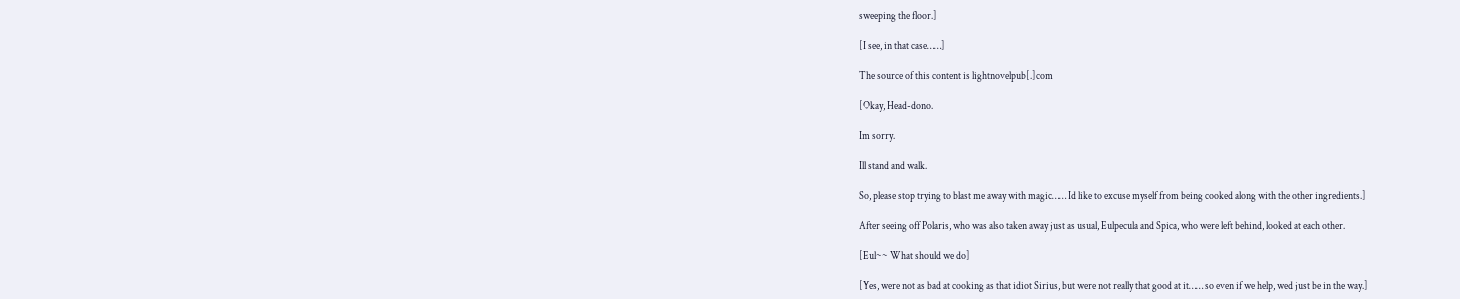sweeping the floor.]

[I see, in that case……]

The source of this content is lightnovelpub[.]com

[Okay, Head-dono.

Im sorry.

Ill stand and walk.

So, please stop trying to blast me away with magic…… Id like to excuse myself from being cooked along with the other ingredients.]

After seeing off Polaris, who was also taken away just as usual, Eulpecula and Spica, who were left behind, looked at each other.

[Eul~~ What should we do]

[Yes, were not as bad at cooking as that idiot Sirius, but were not really that good at it…… so even if we help, wed just be in the way.]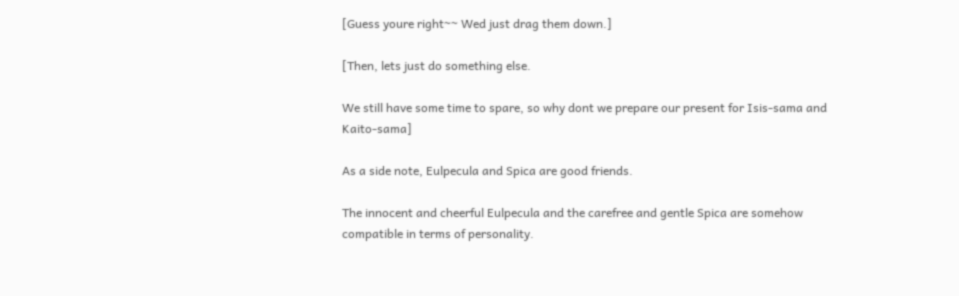[Guess youre right~~ Wed just drag them down.]

[Then, lets just do something else.

We still have some time to spare, so why dont we prepare our present for Isis-sama and Kaito-sama]

As a side note, Eulpecula and Spica are good friends.

The innocent and cheerful Eulpecula and the carefree and gentle Spica are somehow compatible in terms of personality.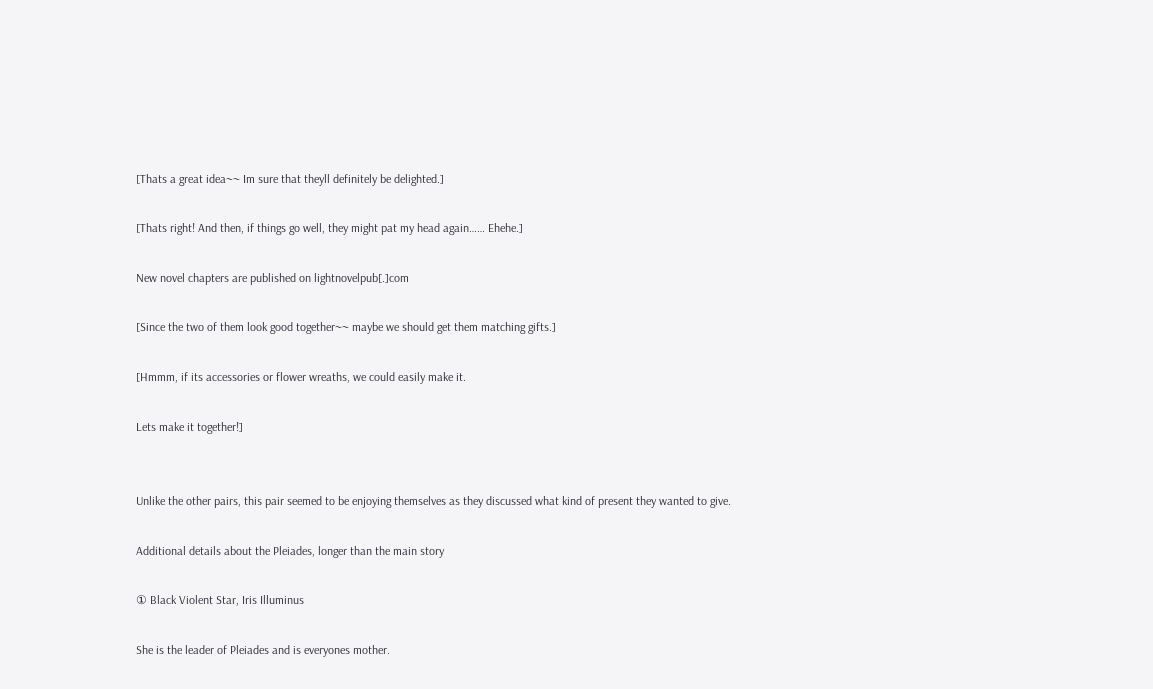[Thats a great idea~~ Im sure that theyll definitely be delighted.]

[Thats right! And then, if things go well, they might pat my head again…… Ehehe.]

New novel chapters are published on lightnovelpub[.]com

[Since the two of them look good together~~ maybe we should get them matching gifts.]

[Hmmm, if its accessories or flower wreaths, we could easily make it.

Lets make it together!]


Unlike the other pairs, this pair seemed to be enjoying themselves as they discussed what kind of present they wanted to give.

Additional details about the Pleiades, longer than the main story

① Black Violent Star, Iris Illuminus

She is the leader of Pleiades and is everyones mother.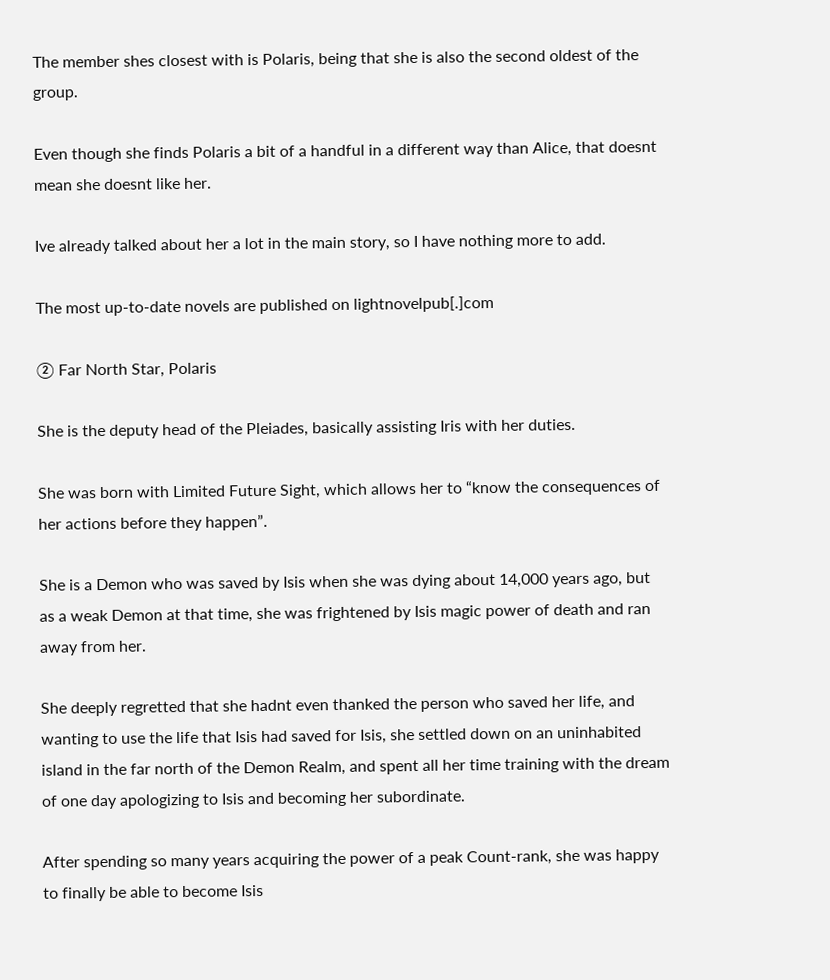The member shes closest with is Polaris, being that she is also the second oldest of the group.

Even though she finds Polaris a bit of a handful in a different way than Alice, that doesnt mean she doesnt like her.

Ive already talked about her a lot in the main story, so I have nothing more to add.

The most up-to-date novels are published on lightnovelpub[.]com

② Far North Star, Polaris

She is the deputy head of the Pleiades, basically assisting Iris with her duties.

She was born with Limited Future Sight, which allows her to “know the consequences of her actions before they happen”.

She is a Demon who was saved by Isis when she was dying about 14,000 years ago, but as a weak Demon at that time, she was frightened by Isis magic power of death and ran away from her.

She deeply regretted that she hadnt even thanked the person who saved her life, and wanting to use the life that Isis had saved for Isis, she settled down on an uninhabited island in the far north of the Demon Realm, and spent all her time training with the dream of one day apologizing to Isis and becoming her subordinate.

After spending so many years acquiring the power of a peak Count-rank, she was happy to finally be able to become Isis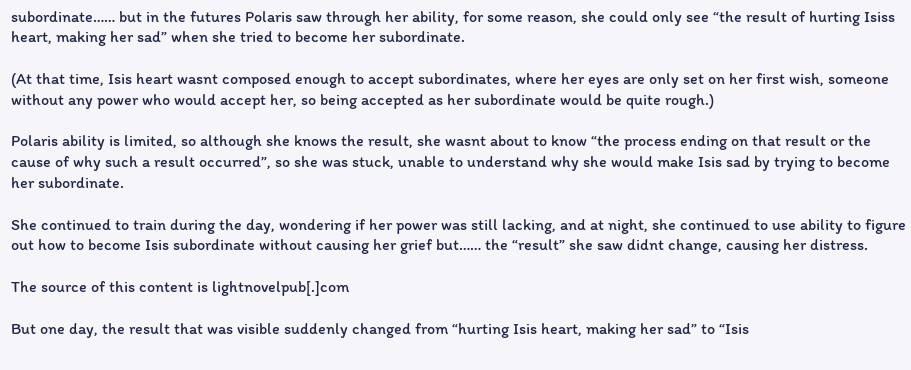subordinate…… but in the futures Polaris saw through her ability, for some reason, she could only see “the result of hurting Isiss heart, making her sad” when she tried to become her subordinate.

(At that time, Isis heart wasnt composed enough to accept subordinates, where her eyes are only set on her first wish, someone without any power who would accept her, so being accepted as her subordinate would be quite rough.)

Polaris ability is limited, so although she knows the result, she wasnt about to know “the process ending on that result or the cause of why such a result occurred”, so she was stuck, unable to understand why she would make Isis sad by trying to become her subordinate.

She continued to train during the day, wondering if her power was still lacking, and at night, she continued to use ability to figure out how to become Isis subordinate without causing her grief but…… the “result” she saw didnt change, causing her distress.

The source of this content is lightnovelpub[.]com

But one day, the result that was visible suddenly changed from “hurting Isis heart, making her sad” to “Isis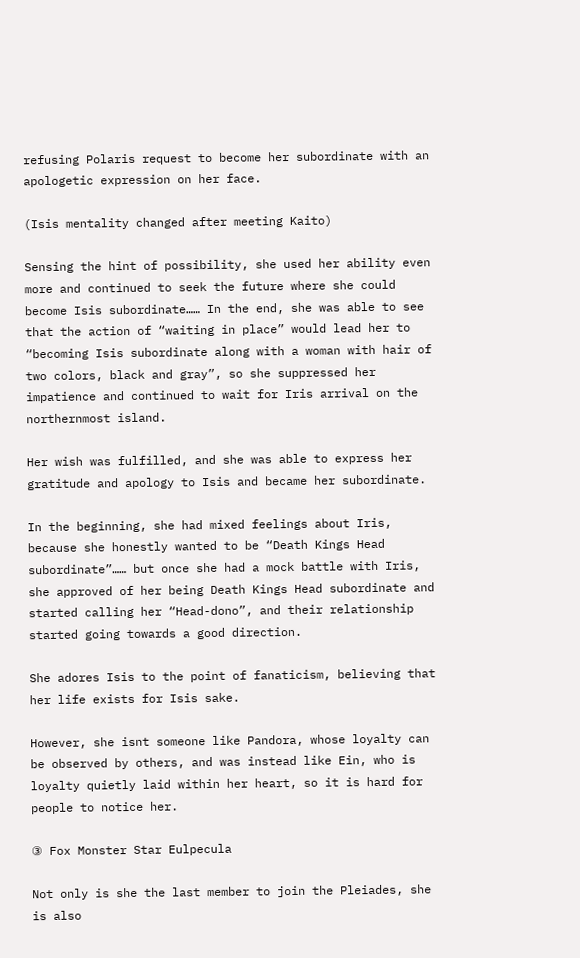refusing Polaris request to become her subordinate with an apologetic expression on her face.

(Isis mentality changed after meeting Kaito)

Sensing the hint of possibility, she used her ability even more and continued to seek the future where she could become Isis subordinate…… In the end, she was able to see that the action of “waiting in place” would lead her to “becoming Isis subordinate along with a woman with hair of two colors, black and gray”, so she suppressed her impatience and continued to wait for Iris arrival on the northernmost island.

Her wish was fulfilled, and she was able to express her gratitude and apology to Isis and became her subordinate.

In the beginning, she had mixed feelings about Iris, because she honestly wanted to be “Death Kings Head subordinate”…… but once she had a mock battle with Iris, she approved of her being Death Kings Head subordinate and started calling her “Head-dono”, and their relationship started going towards a good direction.

She adores Isis to the point of fanaticism, believing that her life exists for Isis sake.

However, she isnt someone like Pandora, whose loyalty can be observed by others, and was instead like Ein, who is loyalty quietly laid within her heart, so it is hard for people to notice her.

③ Fox Monster Star Eulpecula

Not only is she the last member to join the Pleiades, she is also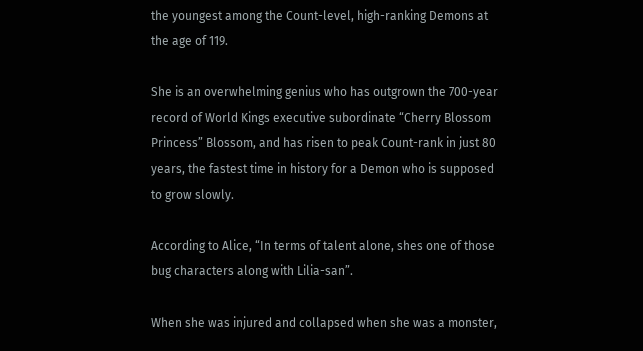the youngest among the Count-level, high-ranking Demons at the age of 119.

She is an overwhelming genius who has outgrown the 700-year record of World Kings executive subordinate “Cherry Blossom Princess” Blossom, and has risen to peak Count-rank in just 80 years, the fastest time in history for a Demon who is supposed to grow slowly.

According to Alice, “In terms of talent alone, shes one of those bug characters along with Lilia-san”.

When she was injured and collapsed when she was a monster,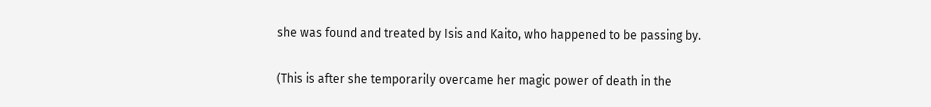she was found and treated by Isis and Kaito, who happened to be passing by.

(This is after she temporarily overcame her magic power of death in the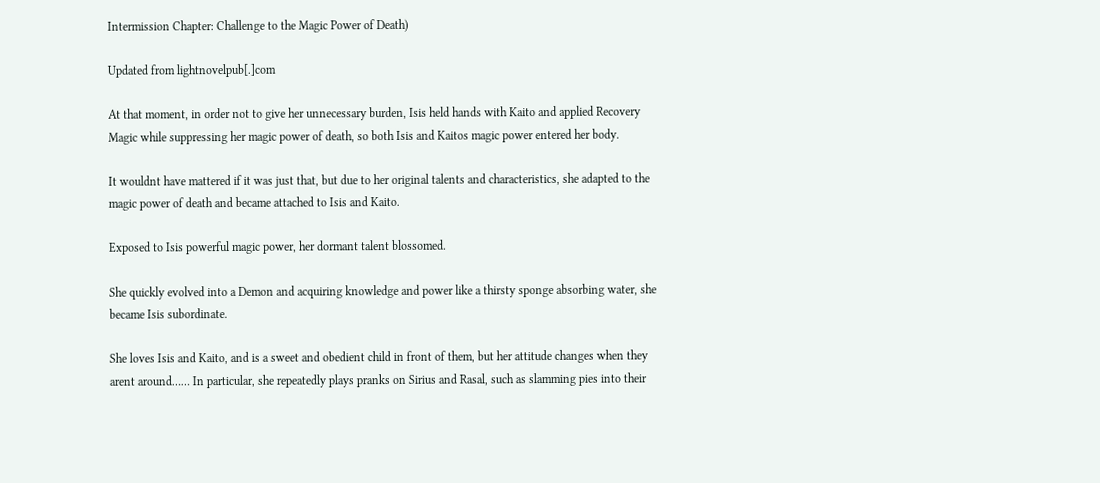Intermission Chapter: Challenge to the Magic Power of Death)

Updated from lightnovelpub[.]com

At that moment, in order not to give her unnecessary burden, Isis held hands with Kaito and applied Recovery Magic while suppressing her magic power of death, so both Isis and Kaitos magic power entered her body.

It wouldnt have mattered if it was just that, but due to her original talents and characteristics, she adapted to the magic power of death and became attached to Isis and Kaito.

Exposed to Isis powerful magic power, her dormant talent blossomed.

She quickly evolved into a Demon and acquiring knowledge and power like a thirsty sponge absorbing water, she became Isis subordinate.

She loves Isis and Kaito, and is a sweet and obedient child in front of them, but her attitude changes when they arent around…… In particular, she repeatedly plays pranks on Sirius and Rasal, such as slamming pies into their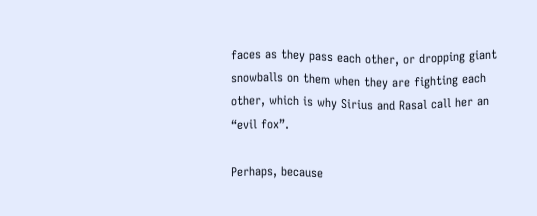faces as they pass each other, or dropping giant snowballs on them when they are fighting each other, which is why Sirius and Rasal call her an “evil fox”.

Perhaps, because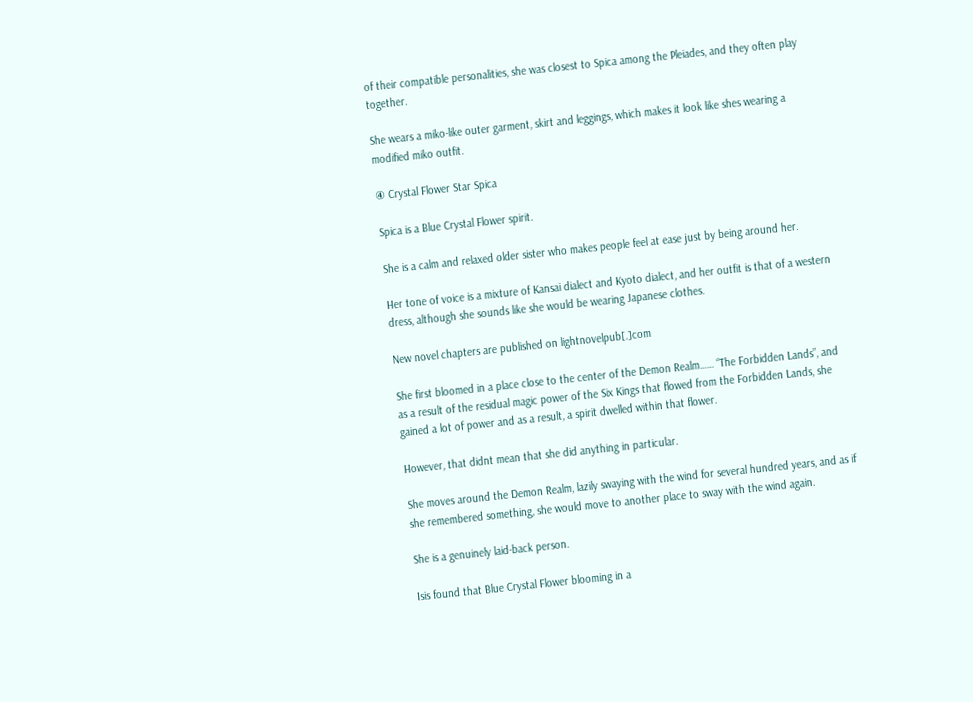of their compatible personalities, she was closest to Spica among the Pleiades, and they often play together.

She wears a miko-like outer garment, skirt and leggings, which makes it look like shes wearing a modified miko outfit.

④ Crystal Flower Star Spica

Spica is a Blue Crystal Flower spirit.

She is a calm and relaxed older sister who makes people feel at ease just by being around her.

Her tone of voice is a mixture of Kansai dialect and Kyoto dialect, and her outfit is that of a western dress, although she sounds like she would be wearing Japanese clothes.

New novel chapters are published on lightnovelpub[.]com

She first bloomed in a place close to the center of the Demon Realm…… “The Forbidden Lands”, and as a result of the residual magic power of the Six Kings that flowed from the Forbidden Lands, she gained a lot of power and as a result, a spirit dwelled within that flower.

However, that didnt mean that she did anything in particular.

She moves around the Demon Realm, lazily swaying with the wind for several hundred years, and as if she remembered something, she would move to another place to sway with the wind again.

She is a genuinely laid-back person.

Isis found that Blue Crystal Flower blooming in a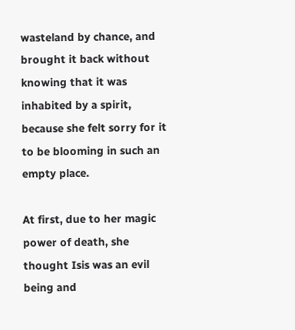wasteland by chance, and brought it back without knowing that it was inhabited by a spirit, because she felt sorry for it to be blooming in such an empty place.

At first, due to her magic power of death, she thought Isis was an evil being and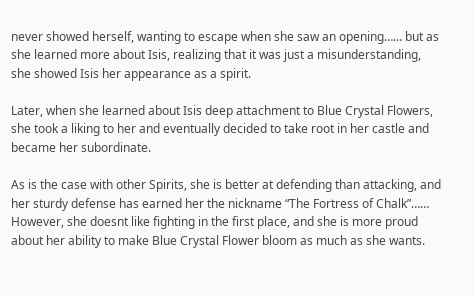never showed herself, wanting to escape when she saw an opening…… but as she learned more about Isis, realizing that it was just a misunderstanding, she showed Isis her appearance as a spirit.

Later, when she learned about Isis deep attachment to Blue Crystal Flowers, she took a liking to her and eventually decided to take root in her castle and became her subordinate.

As is the case with other Spirits, she is better at defending than attacking, and her sturdy defense has earned her the nickname “The Fortress of Chalk”…… However, she doesnt like fighting in the first place, and she is more proud about her ability to make Blue Crystal Flower bloom as much as she wants.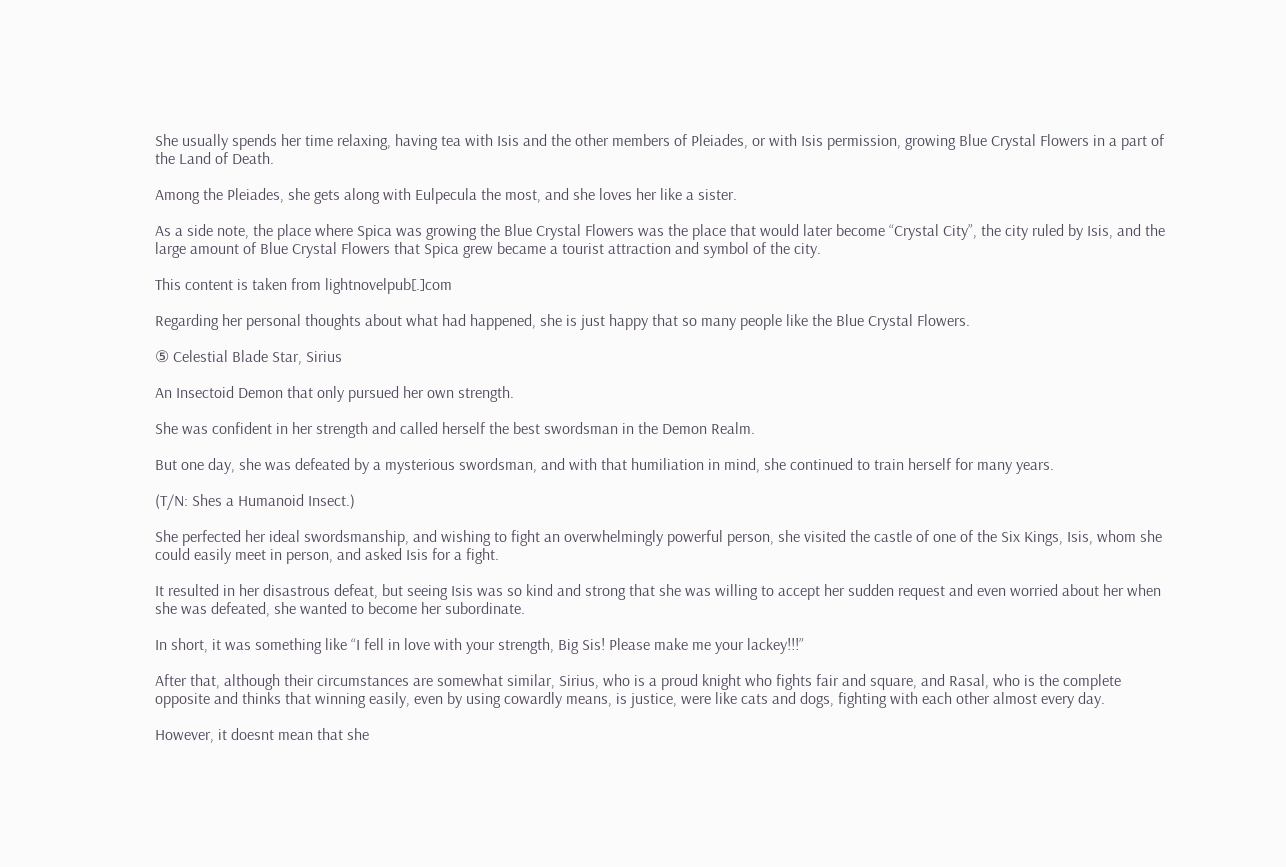She usually spends her time relaxing, having tea with Isis and the other members of Pleiades, or with Isis permission, growing Blue Crystal Flowers in a part of the Land of Death.

Among the Pleiades, she gets along with Eulpecula the most, and she loves her like a sister.

As a side note, the place where Spica was growing the Blue Crystal Flowers was the place that would later become “Crystal City”, the city ruled by Isis, and the large amount of Blue Crystal Flowers that Spica grew became a tourist attraction and symbol of the city.

This content is taken from lightnovelpub[.]com

Regarding her personal thoughts about what had happened, she is just happy that so many people like the Blue Crystal Flowers.

⑤ Celestial Blade Star, Sirius

An Insectoid Demon that only pursued her own strength.

She was confident in her strength and called herself the best swordsman in the Demon Realm.

But one day, she was defeated by a mysterious swordsman, and with that humiliation in mind, she continued to train herself for many years.

(T/N: Shes a Humanoid Insect.)

She perfected her ideal swordsmanship, and wishing to fight an overwhelmingly powerful person, she visited the castle of one of the Six Kings, Isis, whom she could easily meet in person, and asked Isis for a fight.

It resulted in her disastrous defeat, but seeing Isis was so kind and strong that she was willing to accept her sudden request and even worried about her when she was defeated, she wanted to become her subordinate.

In short, it was something like “I fell in love with your strength, Big Sis! Please make me your lackey!!!”

After that, although their circumstances are somewhat similar, Sirius, who is a proud knight who fights fair and square, and Rasal, who is the complete opposite and thinks that winning easily, even by using cowardly means, is justice, were like cats and dogs, fighting with each other almost every day.

However, it doesnt mean that she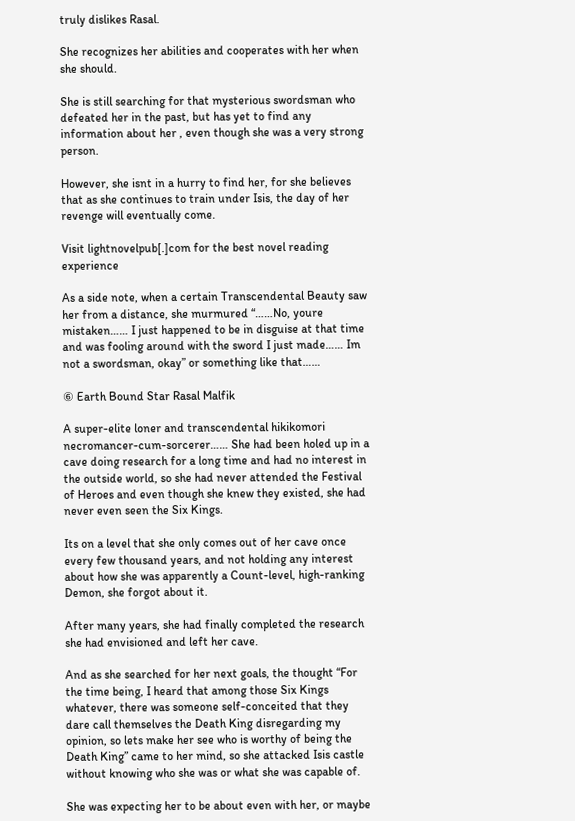truly dislikes Rasal.

She recognizes her abilities and cooperates with her when she should.

She is still searching for that mysterious swordsman who defeated her in the past, but has yet to find any information about her , even though she was a very strong person.

However, she isnt in a hurry to find her, for she believes that as she continues to train under Isis, the day of her revenge will eventually come.

Visit lightnovelpub[.]com for the best novel reading experience

As a side note, when a certain Transcendental Beauty saw her from a distance, she murmured “……No, youre mistaken…… I just happened to be in disguise at that time and was fooling around with the sword I just made…… Im not a swordsman, okay” or something like that……

⑥ Earth Bound Star Rasal Malfik

A super-elite loner and transcendental hikikomori necromancer-cum-sorcerer…… She had been holed up in a cave doing research for a long time and had no interest in the outside world, so she had never attended the Festival of Heroes and even though she knew they existed, she had never even seen the Six Kings.

Its on a level that she only comes out of her cave once every few thousand years, and not holding any interest about how she was apparently a Count-level, high-ranking Demon, she forgot about it.

After many years, she had finally completed the research she had envisioned and left her cave.

And as she searched for her next goals, the thought “For the time being, I heard that among those Six Kings whatever, there was someone self-conceited that they dare call themselves the Death King disregarding my opinion, so lets make her see who is worthy of being the Death King” came to her mind, so she attacked Isis castle without knowing who she was or what she was capable of.

She was expecting her to be about even with her, or maybe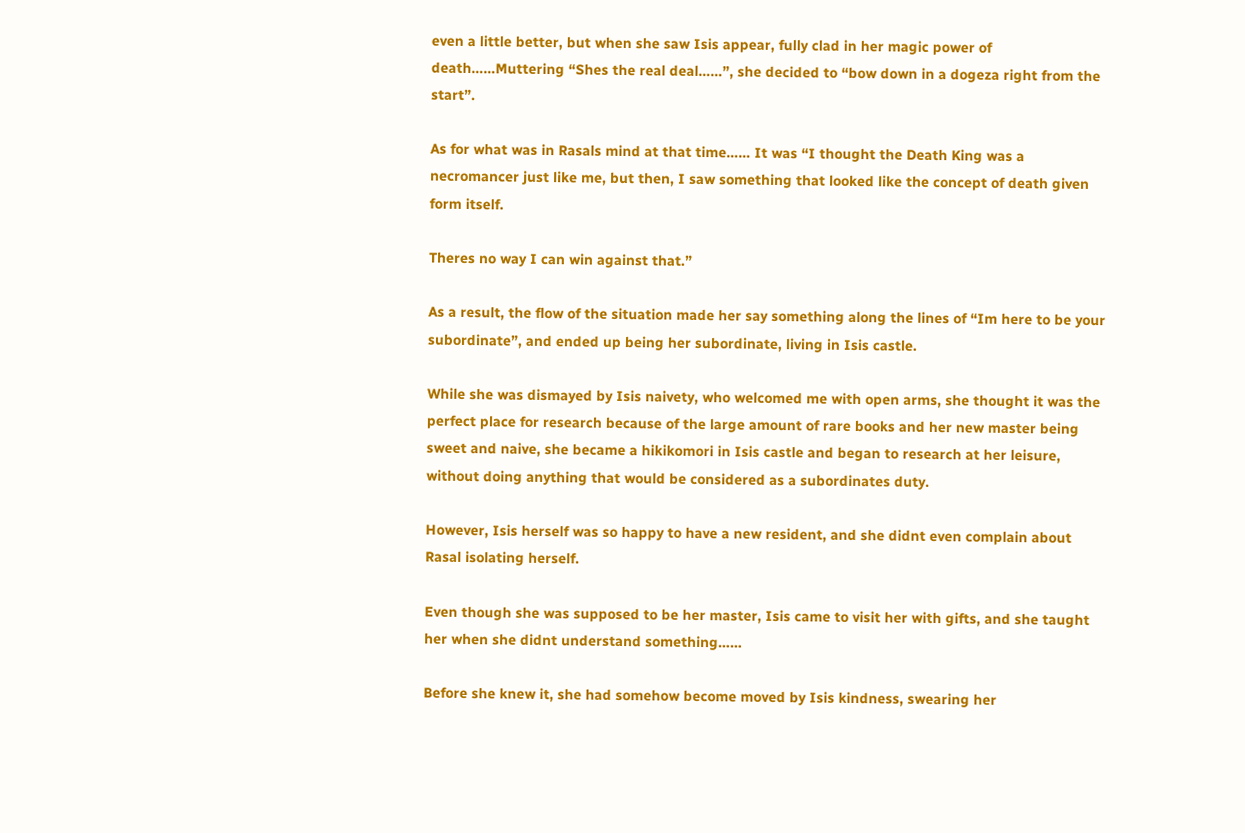even a little better, but when she saw Isis appear, fully clad in her magic power of death……Muttering “Shes the real deal……”, she decided to “bow down in a dogeza right from the start”.

As for what was in Rasals mind at that time…… It was “I thought the Death King was a necromancer just like me, but then, I saw something that looked like the concept of death given form itself.

Theres no way I can win against that.”

As a result, the flow of the situation made her say something along the lines of “Im here to be your subordinate”, and ended up being her subordinate, living in Isis castle.

While she was dismayed by Isis naivety, who welcomed me with open arms, she thought it was the perfect place for research because of the large amount of rare books and her new master being sweet and naive, she became a hikikomori in Isis castle and began to research at her leisure, without doing anything that would be considered as a subordinates duty.

However, Isis herself was so happy to have a new resident, and she didnt even complain about Rasal isolating herself.

Even though she was supposed to be her master, Isis came to visit her with gifts, and she taught her when she didnt understand something……

Before she knew it, she had somehow become moved by Isis kindness, swearing her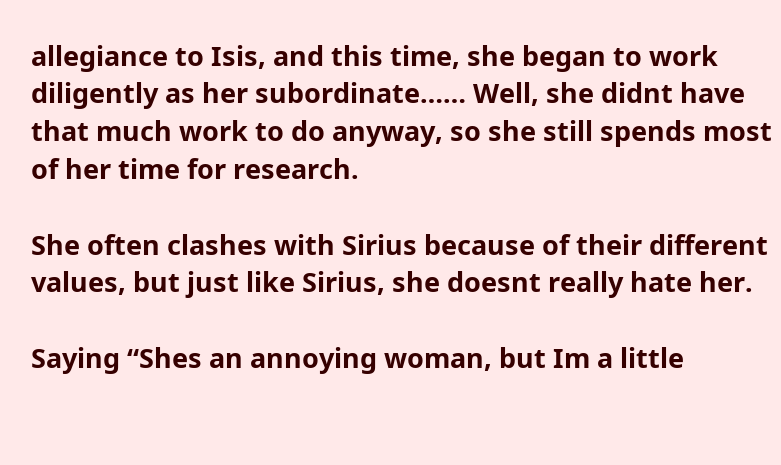allegiance to Isis, and this time, she began to work diligently as her subordinate…… Well, she didnt have that much work to do anyway, so she still spends most of her time for research.

She often clashes with Sirius because of their different values, but just like Sirius, she doesnt really hate her.

Saying “Shes an annoying woman, but Im a little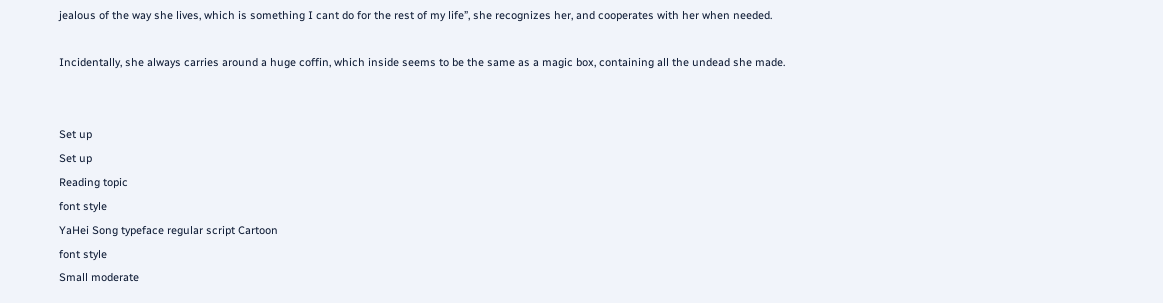jealous of the way she lives, which is something I cant do for the rest of my life”, she recognizes her, and cooperates with her when needed.

Incidentally, she always carries around a huge coffin, which inside seems to be the same as a magic box, containing all the undead she made.


Set up
Set up
Reading topic
font style
YaHei Song typeface regular script Cartoon
font style
Small moderate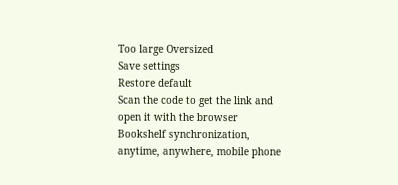Too large Oversized
Save settings
Restore default
Scan the code to get the link and open it with the browser
Bookshelf synchronization, anytime, anywhere, mobile phone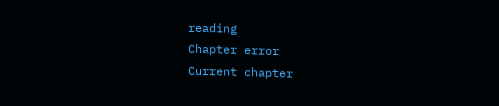reading
Chapter error
Current chapter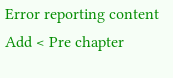Error reporting content
Add < Pre chapter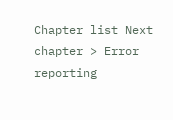Chapter list Next chapter > Error reporting